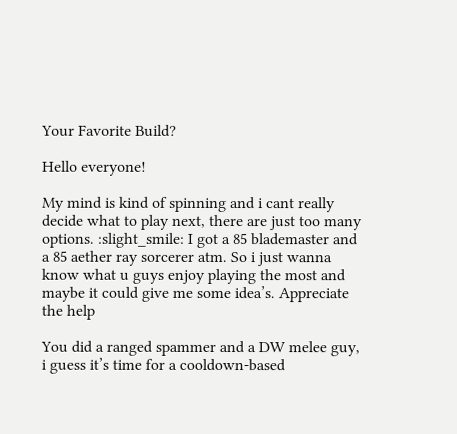Your Favorite Build?

Hello everyone!

My mind is kind of spinning and i cant really decide what to play next, there are just too many options. :slight_smile: I got a 85 blademaster and a 85 aether ray sorcerer atm. So i just wanna know what u guys enjoy playing the most and maybe it could give me some idea’s. Appreciate the help

You did a ranged spammer and a DW melee guy, i guess it’s time for a cooldown-based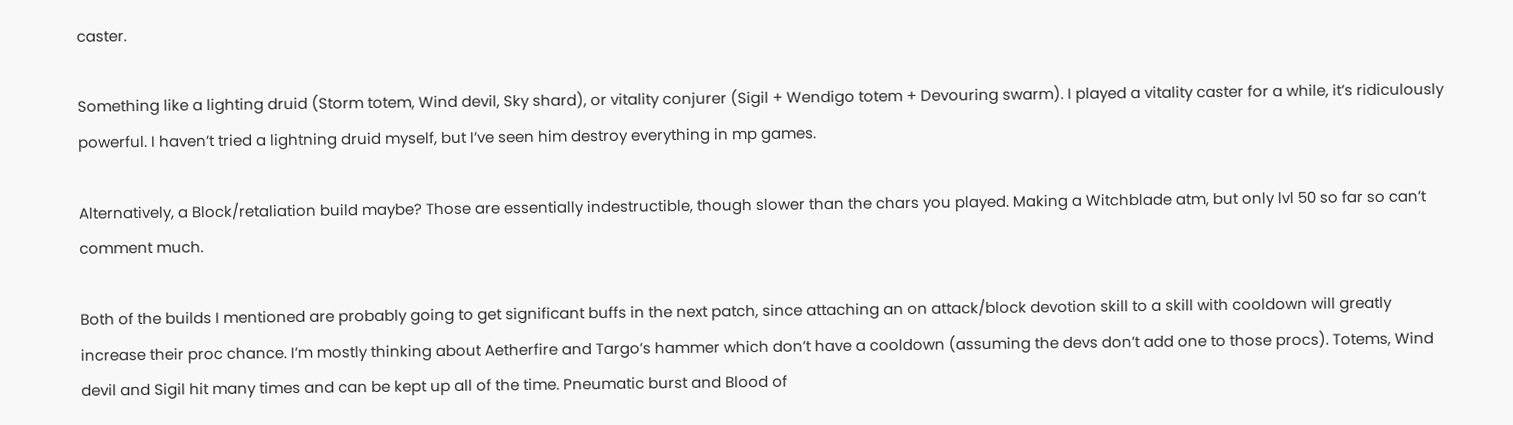caster.

Something like a lighting druid (Storm totem, Wind devil, Sky shard), or vitality conjurer (Sigil + Wendigo totem + Devouring swarm). I played a vitality caster for a while, it’s ridiculously powerful. I haven’t tried a lightning druid myself, but I’ve seen him destroy everything in mp games.

Alternatively, a Block/retaliation build maybe? Those are essentially indestructible, though slower than the chars you played. Making a Witchblade atm, but only lvl 50 so far so can’t comment much.

Both of the builds I mentioned are probably going to get significant buffs in the next patch, since attaching an on attack/block devotion skill to a skill with cooldown will greatly increase their proc chance. I’m mostly thinking about Aetherfire and Targo’s hammer which don’t have a cooldown (assuming the devs don’t add one to those procs). Totems, Wind devil and Sigil hit many times and can be kept up all of the time. Pneumatic burst and Blood of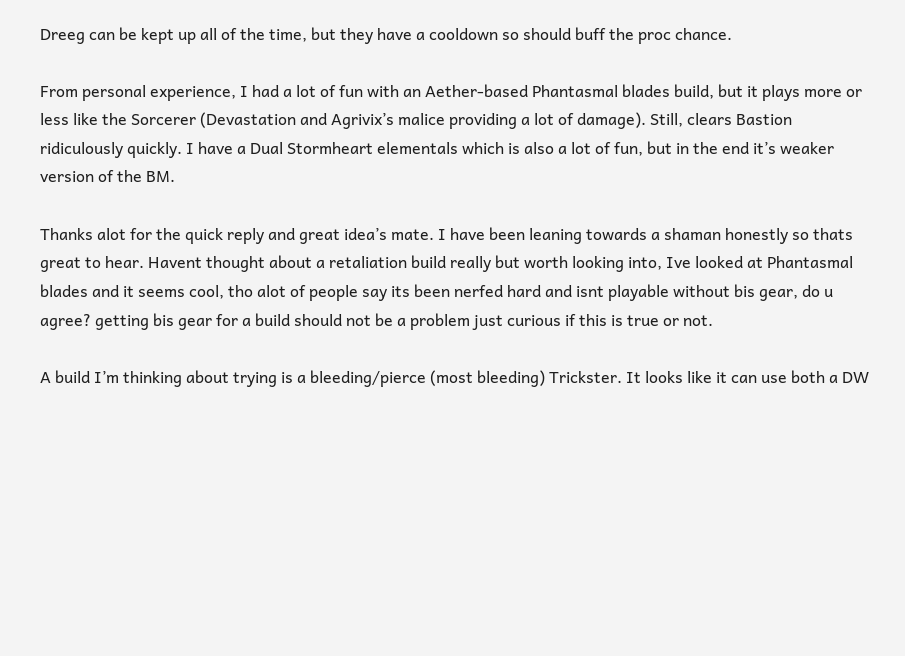Dreeg can be kept up all of the time, but they have a cooldown so should buff the proc chance.

From personal experience, I had a lot of fun with an Aether-based Phantasmal blades build, but it plays more or less like the Sorcerer (Devastation and Agrivix’s malice providing a lot of damage). Still, clears Bastion ridiculously quickly. I have a Dual Stormheart elementals which is also a lot of fun, but in the end it’s weaker version of the BM.

Thanks alot for the quick reply and great idea’s mate. I have been leaning towards a shaman honestly so thats great to hear. Havent thought about a retaliation build really but worth looking into, Ive looked at Phantasmal blades and it seems cool, tho alot of people say its been nerfed hard and isnt playable without bis gear, do u agree? getting bis gear for a build should not be a problem just curious if this is true or not.

A build I’m thinking about trying is a bleeding/pierce (most bleeding) Trickster. It looks like it can use both a DW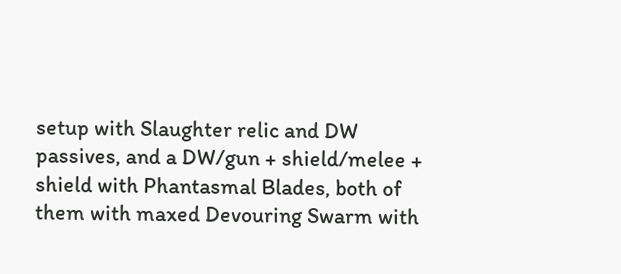setup with Slaughter relic and DW passives, and a DW/gun + shield/melee + shield with Phantasmal Blades, both of them with maxed Devouring Swarm with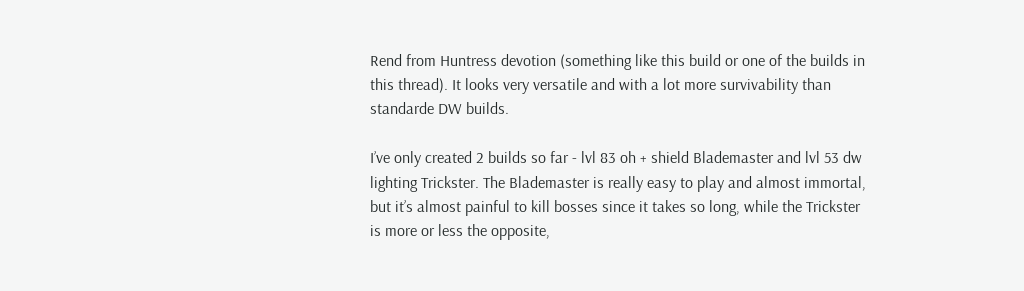Rend from Huntress devotion (something like this build or one of the builds in this thread). It looks very versatile and with a lot more survivability than standarde DW builds.

I’ve only created 2 builds so far - lvl 83 oh + shield Blademaster and lvl 53 dw lighting Trickster. The Blademaster is really easy to play and almost immortal, but it’s almost painful to kill bosses since it takes so long, while the Trickster is more or less the opposite,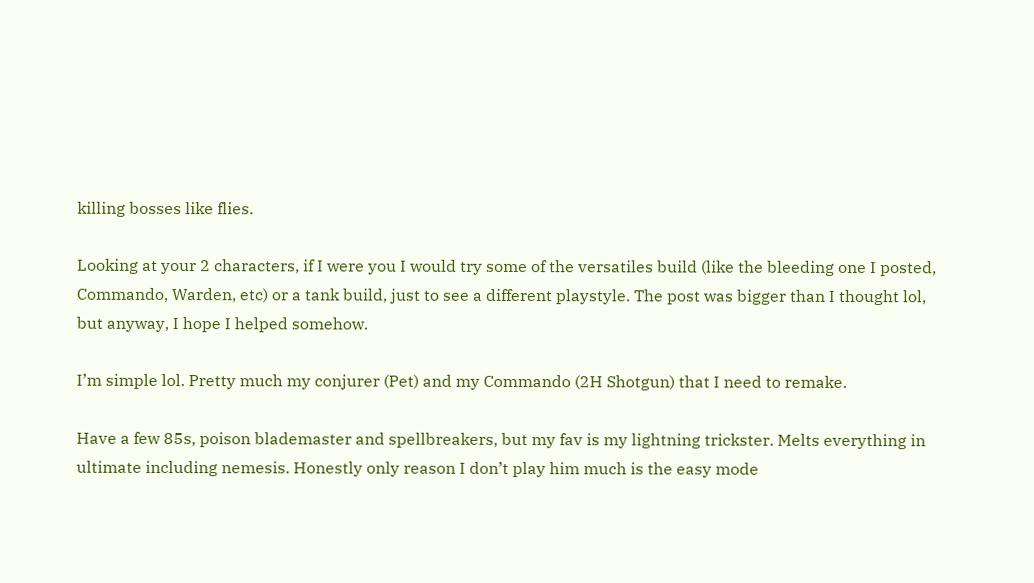killing bosses like flies.

Looking at your 2 characters, if I were you I would try some of the versatiles build (like the bleeding one I posted, Commando, Warden, etc) or a tank build, just to see a different playstyle. The post was bigger than I thought lol, but anyway, I hope I helped somehow.

I’m simple lol. Pretty much my conjurer (Pet) and my Commando (2H Shotgun) that I need to remake.

Have a few 85s, poison blademaster and spellbreakers, but my fav is my lightning trickster. Melts everything in ultimate including nemesis. Honestly only reason I don’t play him much is the easy mode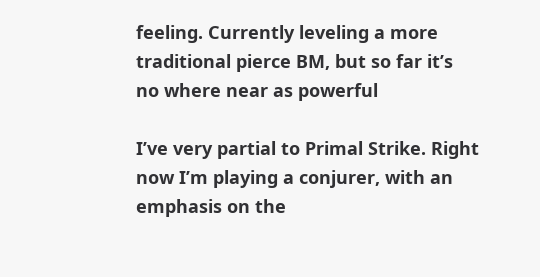feeling. Currently leveling a more traditional pierce BM, but so far it’s no where near as powerful

I’ve very partial to Primal Strike. Right now I’m playing a conjurer, with an emphasis on the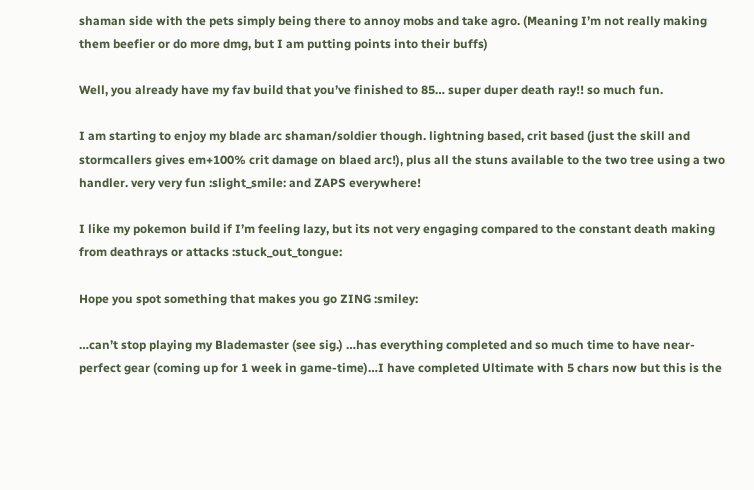shaman side with the pets simply being there to annoy mobs and take agro. (Meaning I’m not really making them beefier or do more dmg, but I am putting points into their buffs)

Well, you already have my fav build that you’ve finished to 85… super duper death ray!! so much fun.

I am starting to enjoy my blade arc shaman/soldier though. lightning based, crit based (just the skill and stormcallers gives em+100% crit damage on blaed arc!), plus all the stuns available to the two tree using a two handler. very very fun :slight_smile: and ZAPS everywhere!

I like my pokemon build if I’m feeling lazy, but its not very engaging compared to the constant death making from deathrays or attacks :stuck_out_tongue:

Hope you spot something that makes you go ZING :smiley:

…can’t stop playing my Blademaster (see sig.) …has everything completed and so much time to have near-perfect gear (coming up for 1 week in game-time)…I have completed Ultimate with 5 chars now but this is the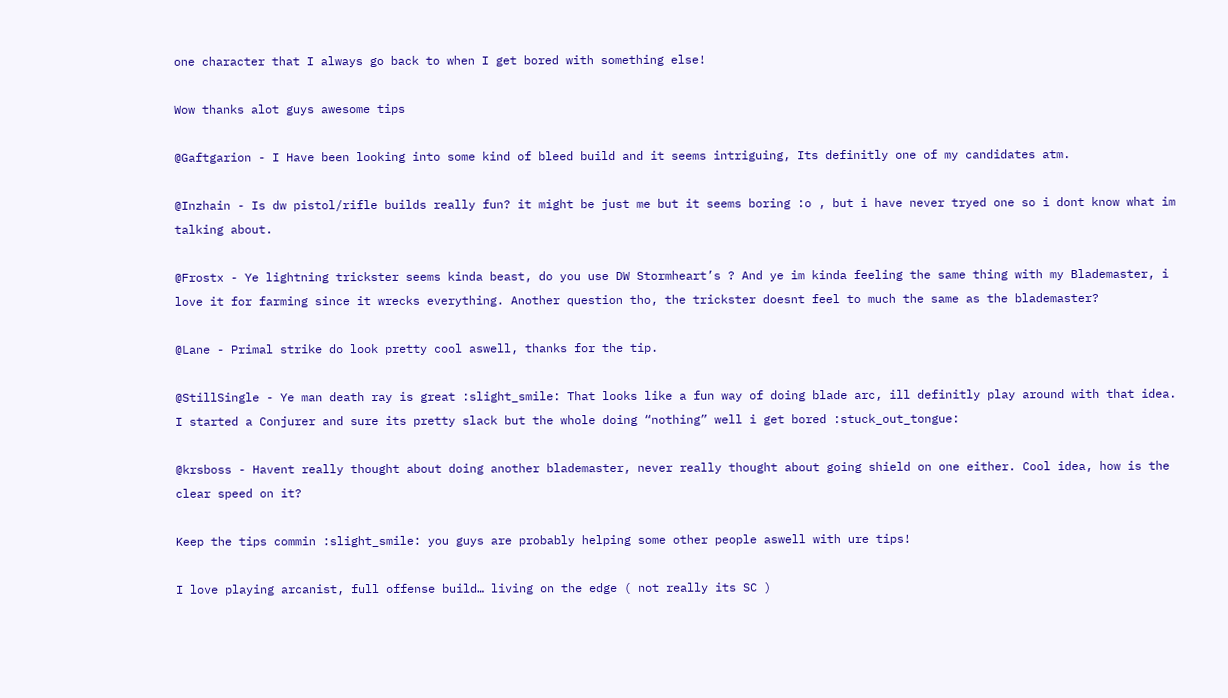one character that I always go back to when I get bored with something else!

Wow thanks alot guys awesome tips

@Gaftgarion - I Have been looking into some kind of bleed build and it seems intriguing, Its definitly one of my candidates atm.

@Inzhain - Is dw pistol/rifle builds really fun? it might be just me but it seems boring :o , but i have never tryed one so i dont know what im talking about.

@Frostx - Ye lightning trickster seems kinda beast, do you use DW Stormheart’s ? And ye im kinda feeling the same thing with my Blademaster, i love it for farming since it wrecks everything. Another question tho, the trickster doesnt feel to much the same as the blademaster?

@Lane - Primal strike do look pretty cool aswell, thanks for the tip.

@StillSingle - Ye man death ray is great :slight_smile: That looks like a fun way of doing blade arc, ill definitly play around with that idea. I started a Conjurer and sure its pretty slack but the whole doing “nothing” well i get bored :stuck_out_tongue:

@krsboss - Havent really thought about doing another blademaster, never really thought about going shield on one either. Cool idea, how is the clear speed on it?

Keep the tips commin :slight_smile: you guys are probably helping some other people aswell with ure tips!

I love playing arcanist, full offense build… living on the edge ( not really its SC )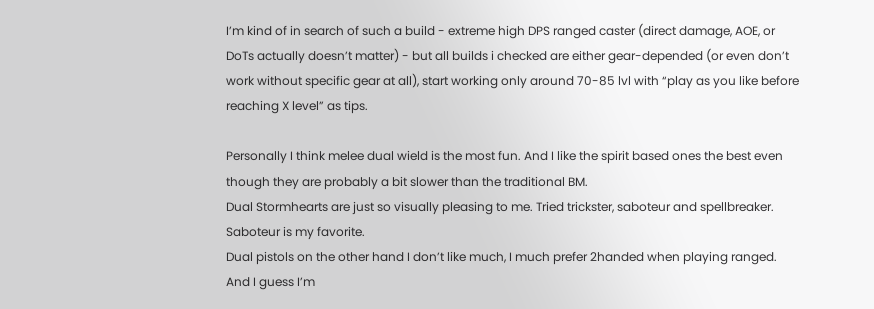I’m kind of in search of such a build - extreme high DPS ranged caster (direct damage, AOE, or DoTs actually doesn’t matter) - but all builds i checked are either gear-depended (or even don’t work without specific gear at all), start working only around 70-85 lvl with “play as you like before reaching X level” as tips.

Personally I think melee dual wield is the most fun. And I like the spirit based ones the best even though they are probably a bit slower than the traditional BM.
Dual Stormhearts are just so visually pleasing to me. Tried trickster, saboteur and spellbreaker. Saboteur is my favorite.
Dual pistols on the other hand I don’t like much, I much prefer 2handed when playing ranged.
And I guess I’m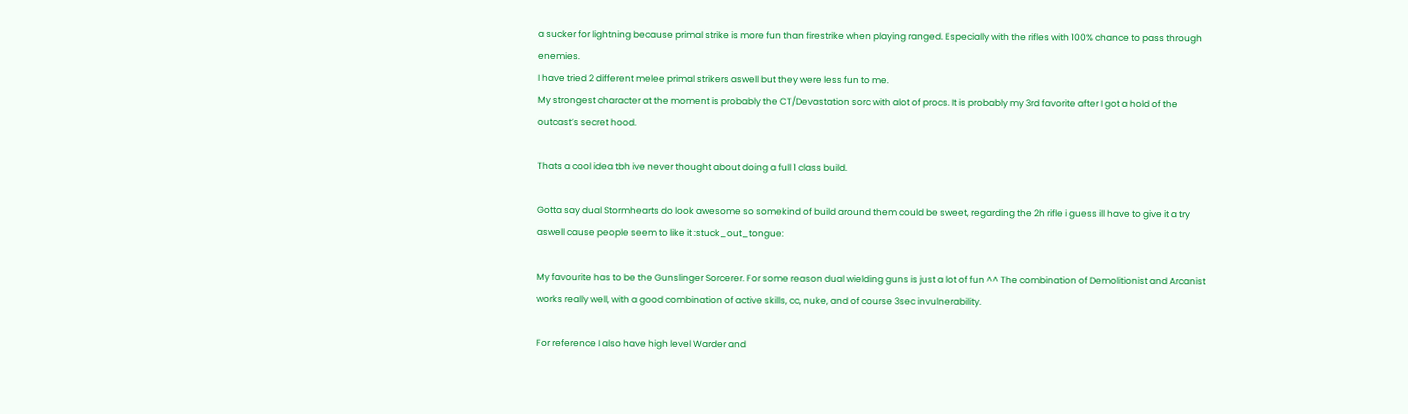a sucker for lightning because primal strike is more fun than firestrike when playing ranged. Especially with the rifles with 100% chance to pass through enemies.
I have tried 2 different melee primal strikers aswell but they were less fun to me.
My strongest character at the moment is probably the CT/Devastation sorc with alot of procs. It is probably my 3rd favorite after I got a hold of the outcast’s secret hood.

Thats a cool idea tbh ive never thought about doing a full 1 class build.

Gotta say dual Stormhearts do look awesome so somekind of build around them could be sweet, regarding the 2h rifle i guess ill have to give it a try aswell cause people seem to like it :stuck_out_tongue:

My favourite has to be the Gunslinger Sorcerer. For some reason dual wielding guns is just a lot of fun ^^ The combination of Demolitionist and Arcanist works really well, with a good combination of active skills, cc, nuke, and of course 3sec invulnerability.

For reference I also have high level Warder and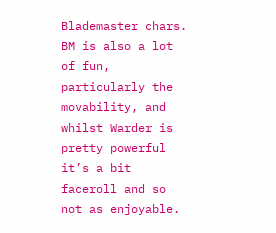Blademaster chars. BM is also a lot of fun, particularly the movability, and whilst Warder is pretty powerful it’s a bit faceroll and so not as enjoyable.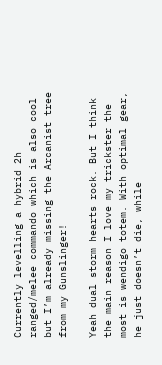Currently levelling a hybrid 2h ranged/melee commando which is also cool but I’m already missing the Arcanist tree from my Gunslinger!

Yeah dual storm hearts rock. But I think the main reason I love my trickster the most is wendigo totem. With optimal gear, he just doesn’t die, while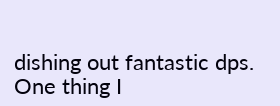dishing out fantastic dps. One thing I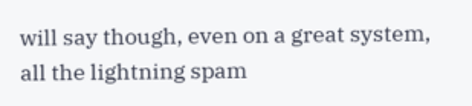will say though, even on a great system, all the lightning spam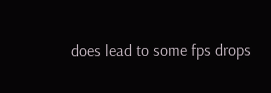does lead to some fps drops